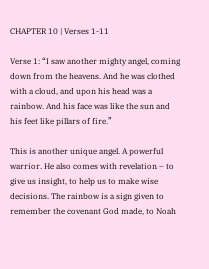CHAPTER 10 | Verses 1-11

Verse 1: “I saw another mighty angel, coming down from the heavens. And he was clothed with a cloud, and upon his head was a rainbow. And his face was like the sun and his feet like pillars of fire.”

This is another unique angel. A powerful warrior. He also comes with revelation – to give us insight, to help us to make wise decisions. The rainbow is a sign given to remember the covenant God made, to Noah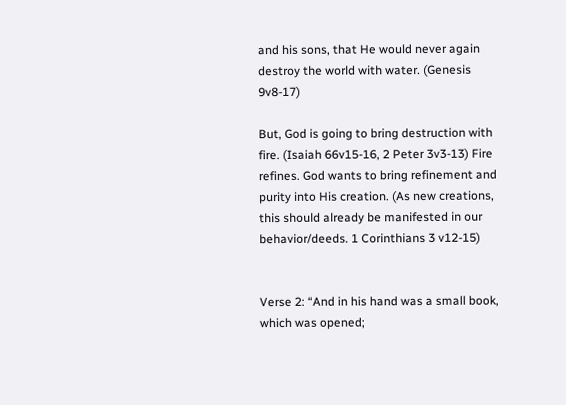and his sons, that He would never again destroy the world with water. (Genesis 9v8-17)

But, God is going to bring destruction with fire. (Isaiah 66v15-16, 2 Peter 3v3-13) Fire refines. God wants to bring refinement and purity into His creation. (As new creations, this should already be manifested in our behavior/deeds. 1 Corinthians 3 v12-15)


Verse 2: “And in his hand was a small book, which was opened;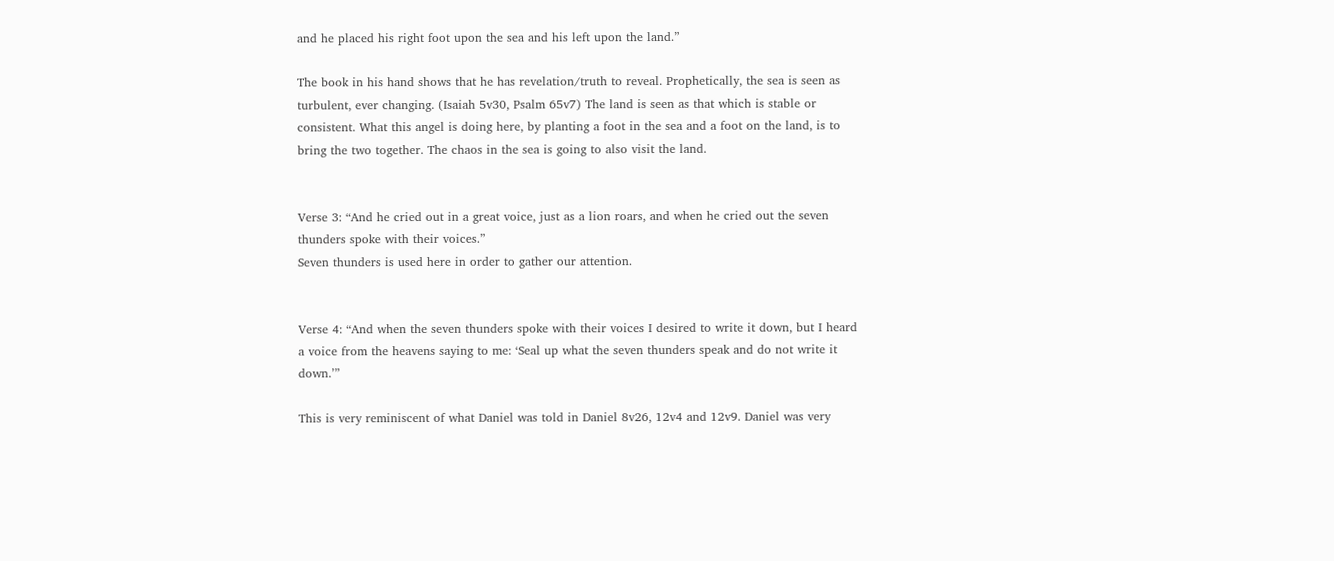and he placed his right foot upon the sea and his left upon the land.”

The book in his hand shows that he has revelation/truth to reveal. Prophetically, the sea is seen as turbulent, ever changing. (Isaiah 5v30, Psalm 65v7) The land is seen as that which is stable or consistent. What this angel is doing here, by planting a foot in the sea and a foot on the land, is to bring the two together. The chaos in the sea is going to also visit the land.


Verse 3: “And he cried out in a great voice, just as a lion roars, and when he cried out the seven thunders spoke with their voices.”
Seven thunders is used here in order to gather our attention.


Verse 4: “And when the seven thunders spoke with their voices I desired to write it down, but I heard a voice from the heavens saying to me: ‘Seal up what the seven thunders speak and do not write it down.’”

This is very reminiscent of what Daniel was told in Daniel 8v26, 12v4 and 12v9. Daniel was very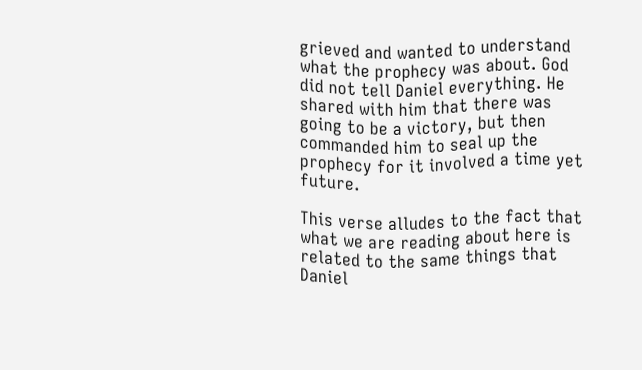grieved and wanted to understand what the prophecy was about. God did not tell Daniel everything. He shared with him that there was going to be a victory, but then commanded him to seal up the prophecy for it involved a time yet future.

This verse alludes to the fact that what we are reading about here is related to the same things that Daniel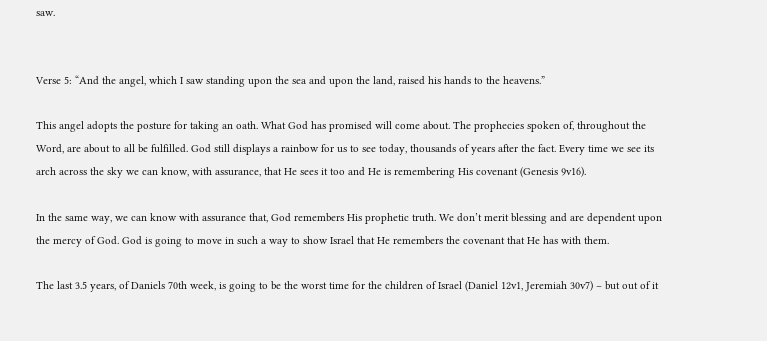saw.


Verse 5: “And the angel, which I saw standing upon the sea and upon the land, raised his hands to the heavens.”

This angel adopts the posture for taking an oath. What God has promised will come about. The prophecies spoken of, throughout the Word, are about to all be fulfilled. God still displays a rainbow for us to see today, thousands of years after the fact. Every time we see its arch across the sky we can know, with assurance, that He sees it too and He is remembering His covenant (Genesis 9v16).

In the same way, we can know with assurance that, God remembers His prophetic truth. We don’t merit blessing and are dependent upon the mercy of God. God is going to move in such a way to show Israel that He remembers the covenant that He has with them.

The last 3.5 years, of Daniels 70th week, is going to be the worst time for the children of Israel (Daniel 12v1, Jeremiah 30v7) – but out of it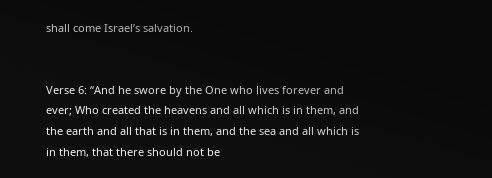shall come Israel’s salvation.


Verse 6: “And he swore by the One who lives forever and ever; Who created the heavens and all which is in them, and the earth and all that is in them, and the sea and all which is in them, that there should not be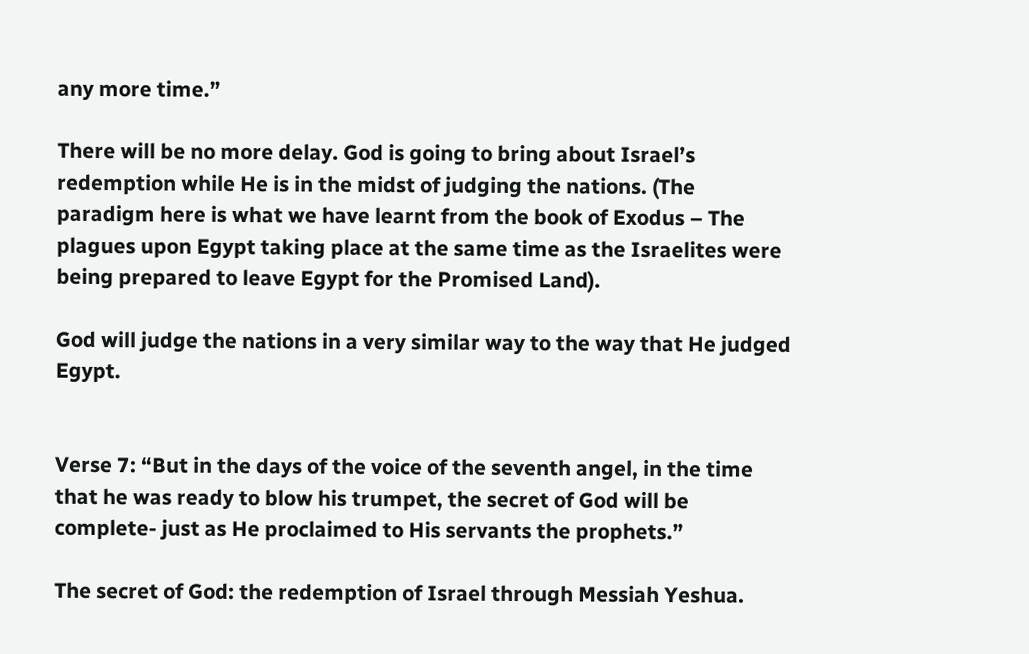any more time.”

There will be no more delay. God is going to bring about Israel’s redemption while He is in the midst of judging the nations. (The paradigm here is what we have learnt from the book of Exodus – The plagues upon Egypt taking place at the same time as the Israelites were being prepared to leave Egypt for the Promised Land).

God will judge the nations in a very similar way to the way that He judged Egypt.


Verse 7: “But in the days of the voice of the seventh angel, in the time that he was ready to blow his trumpet, the secret of God will be complete- just as He proclaimed to His servants the prophets.”

The secret of God: the redemption of Israel through Messiah Yeshua.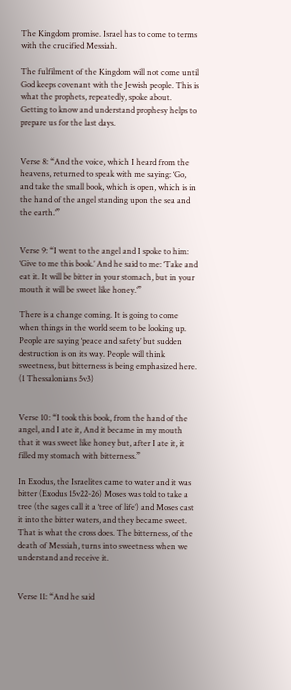The Kingdom promise. Israel has to come to terms with the crucified Messiah.

The fulfilment of the Kingdom will not come until God keeps covenant with the Jewish people. This is what the prophets, repeatedly, spoke about. Getting to know and understand prophesy helps to prepare us for the last days.


Verse 8: “And the voice, which I heard from the heavens, returned to speak with me saying: ‘Go, and take the small book, which is open, which is in the hand of the angel standing upon the sea and the earth.’”


Verse 9: “I went to the angel and I spoke to him: ‘Give to me this book.’ And he said to me: ‘Take and eat it. It will be bitter in your stomach, but in your mouth it will be sweet like honey.’”

There is a change coming. It is going to come when things in the world seem to be looking up. People are saying ‘peace and safety’ but sudden destruction is on its way. People will think sweetness, but bitterness is being emphasized here. (1 Thessalonians 5v3)


Verse 10: “I took this book, from the hand of the angel, and I ate it, And it became in my mouth that it was sweet like honey but, after I ate it, it filled my stomach with bitterness.”

In Exodus, the Israelites came to water and it was bitter (Exodus 15v22-26) Moses was told to take a tree (the sages call it a ‘tree of life’) and Moses cast it into the bitter waters, and they became sweet. That is what the cross does. The bitterness, of the death of Messiah, turns into sweetness when we understand and receive it.


Verse 11: “And he said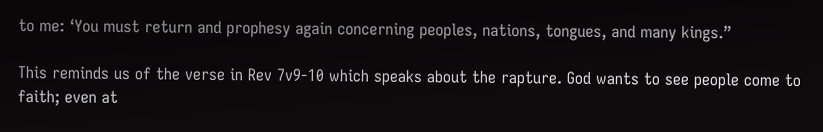to me: ‘You must return and prophesy again concerning peoples, nations, tongues, and many kings.”

This reminds us of the verse in Rev 7v9-10 which speaks about the rapture. God wants to see people come to faith; even at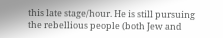this late stage/hour. He is still pursuing the rebellious people (both Jew and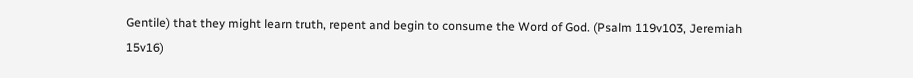Gentile) that they might learn truth, repent and begin to consume the Word of God. (Psalm 119v103, Jeremiah 15v16)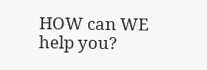HOW can WE help you?